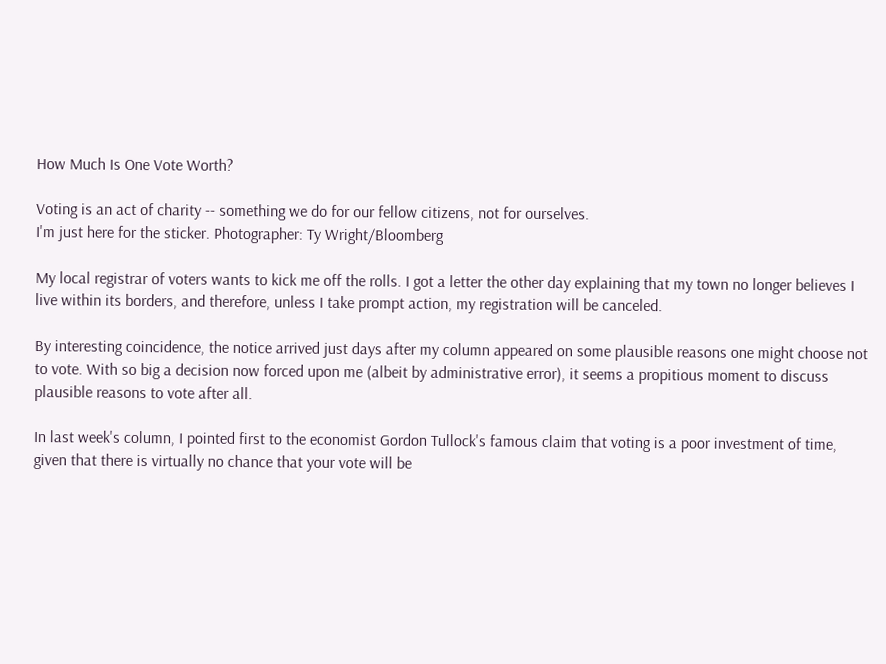How Much Is One Vote Worth?

Voting is an act of charity -- something we do for our fellow citizens, not for ourselves.
I'm just here for the sticker. Photographer: Ty Wright/Bloomberg

My local registrar of voters wants to kick me off the rolls. I got a letter the other day explaining that my town no longer believes I live within its borders, and therefore, unless I take prompt action, my registration will be canceled.

By interesting coincidence, the notice arrived just days after my column appeared on some plausible reasons one might choose not to vote. With so big a decision now forced upon me (albeit by administrative error), it seems a propitious moment to discuss plausible reasons to vote after all.

In last week's column, I pointed first to the economist Gordon Tullock's famous claim that voting is a poor investment of time, given that there is virtually no chance that your vote will be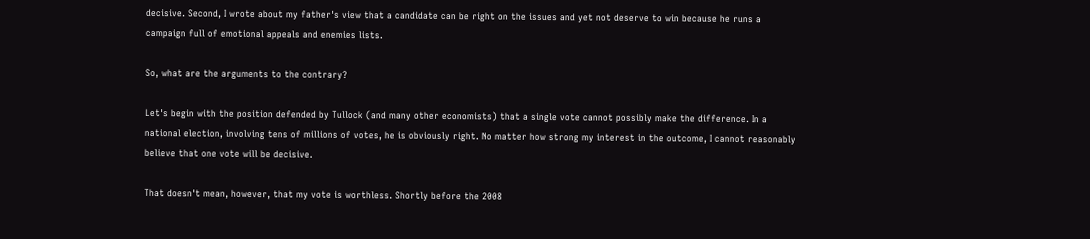decisive. Second, I wrote about my father's view that a candidate can be right on the issues and yet not deserve to win because he runs a campaign full of emotional appeals and enemies lists.

So, what are the arguments to the contrary?

Let's begin with the position defended by Tullock (and many other economists) that a single vote cannot possibly make the difference. In a national election, involving tens of millions of votes, he is obviously right. No matter how strong my interest in the outcome, I cannot reasonably believe that one vote will be decisive.

That doesn't mean, however, that my vote is worthless. Shortly before the 2008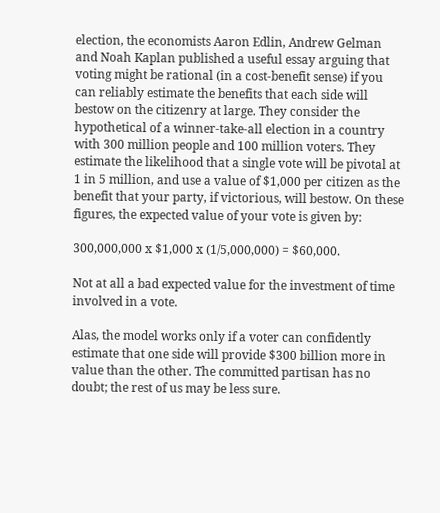election, the economists Aaron Edlin, Andrew Gelman and Noah Kaplan published a useful essay arguing that voting might be rational (in a cost-benefit sense) if you can reliably estimate the benefits that each side will bestow on the citizenry at large. They consider the hypothetical of a winner-take-all election in a country with 300 million people and 100 million voters. They estimate the likelihood that a single vote will be pivotal at 1 in 5 million, and use a value of $1,000 per citizen as the benefit that your party, if victorious, will bestow. On these figures, the expected value of your vote is given by:

300,000,000 x $1,000 x (1/5,000,000) = $60,000.

Not at all a bad expected value for the investment of time involved in a vote.

Alas, the model works only if a voter can confidently estimate that one side will provide $300 billion more in value than the other. The committed partisan has no doubt; the rest of us may be less sure.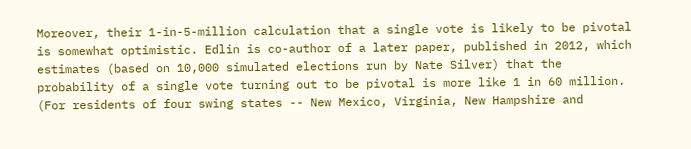Moreover, their 1-in-5-million calculation that a single vote is likely to be pivotal is somewhat optimistic. Edlin is co-author of a later paper, published in 2012, which estimates (based on 10,000 simulated elections run by Nate Silver) that the probability of a single vote turning out to be pivotal is more like 1 in 60 million. (For residents of four swing states -- New Mexico, Virginia, New Hampshire and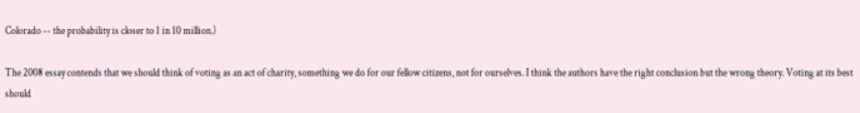Colorado -- the probability is closer to 1 in 10 million.)

The 2008 essay contends that we should think of voting as an act of charity, something we do for our fellow citizens, not for ourselves. I think the authors have the right conclusion but the wrong theory. Voting at its best should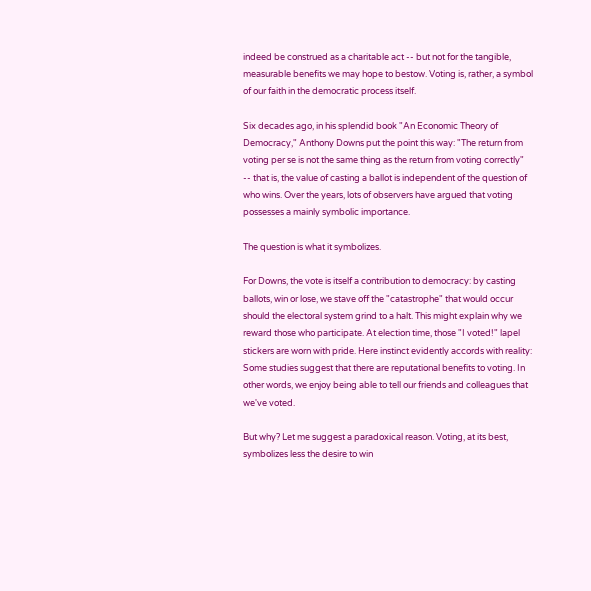indeed be construed as a charitable act -- but not for the tangible, measurable benefits we may hope to bestow. Voting is, rather, a symbol of our faith in the democratic process itself.

Six decades ago, in his splendid book "An Economic Theory of Democracy," Anthony Downs put the point this way: "The return from voting per se is not the same thing as the return from voting correctly" -- that is, the value of casting a ballot is independent of the question of who wins. Over the years, lots of observers have argued that voting possesses a mainly symbolic importance.

The question is what it symbolizes.

For Downs, the vote is itself a contribution to democracy: by casting ballots, win or lose, we stave off the "catastrophe" that would occur should the electoral system grind to a halt. This might explain why we reward those who participate. At election time, those "I voted!" lapel stickers are worn with pride. Here instinct evidently accords with reality: Some studies suggest that there are reputational benefits to voting. In other words, we enjoy being able to tell our friends and colleagues that we've voted.

But why? Let me suggest a paradoxical reason. Voting, at its best, symbolizes less the desire to win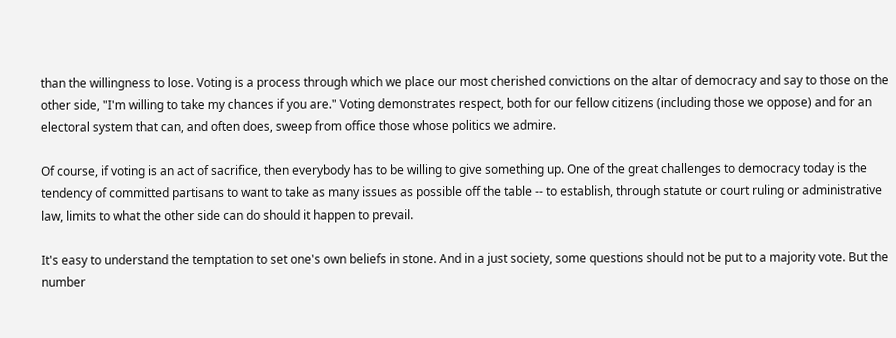than the willingness to lose. Voting is a process through which we place our most cherished convictions on the altar of democracy and say to those on the other side, "I'm willing to take my chances if you are." Voting demonstrates respect, both for our fellow citizens (including those we oppose) and for an electoral system that can, and often does, sweep from office those whose politics we admire.

Of course, if voting is an act of sacrifice, then everybody has to be willing to give something up. One of the great challenges to democracy today is the tendency of committed partisans to want to take as many issues as possible off the table -- to establish, through statute or court ruling or administrative law, limits to what the other side can do should it happen to prevail.

It's easy to understand the temptation to set one's own beliefs in stone. And in a just society, some questions should not be put to a majority vote. But the number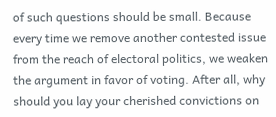of such questions should be small. Because every time we remove another contested issue from the reach of electoral politics, we weaken the argument in favor of voting. After all, why should you lay your cherished convictions on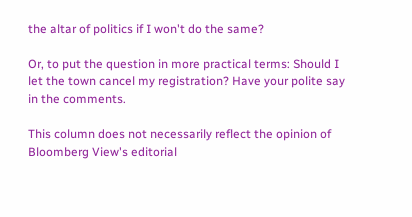the altar of politics if I won't do the same?

Or, to put the question in more practical terms: Should I let the town cancel my registration? Have your polite say in the comments.

This column does not necessarily reflect the opinion of Bloomberg View's editorial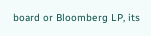board or Bloomberg LP, its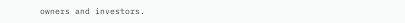owners and investors.